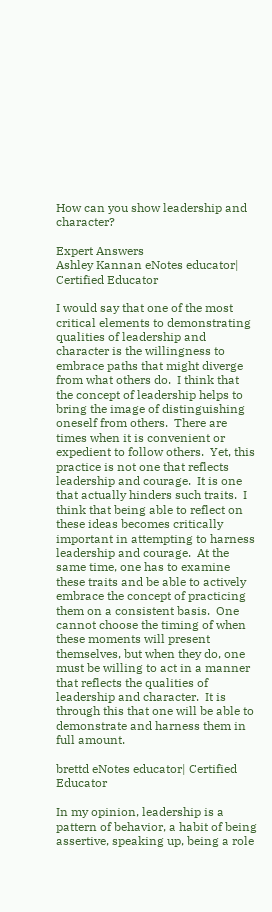How can you show leadership and character?

Expert Answers
Ashley Kannan eNotes educator| Certified Educator

I would say that one of the most critical elements to demonstrating qualities of leadership and character is the willingness to embrace paths that might diverge from what others do.  I think that the concept of leadership helps to bring the image of distinguishing oneself from others.  There are times when it is convenient or expedient to follow others.  Yet, this practice is not one that reflects leadership and courage.  It is one that actually hinders such traits.  I think that being able to reflect on these ideas becomes critically important in attempting to harness leadership and courage.  At the same time, one has to examine these traits and be able to actively embrace the concept of practicing them on a consistent basis.  One cannot choose the timing of when these moments will present themselves, but when they do, one must be willing to act in a manner that reflects the qualities of leadership and character.  It is through this that one will be able to demonstrate and harness them in full amount.

brettd eNotes educator| Certified Educator

In my opinion, leadership is a pattern of behavior, a habit of being assertive, speaking up, being a role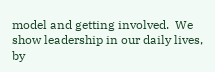model and getting involved.  We show leadership in our daily lives, by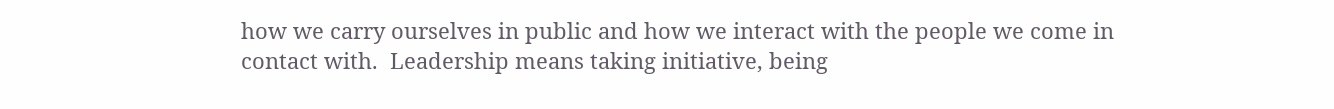how we carry ourselves in public and how we interact with the people we come in contact with.  Leadership means taking initiative, being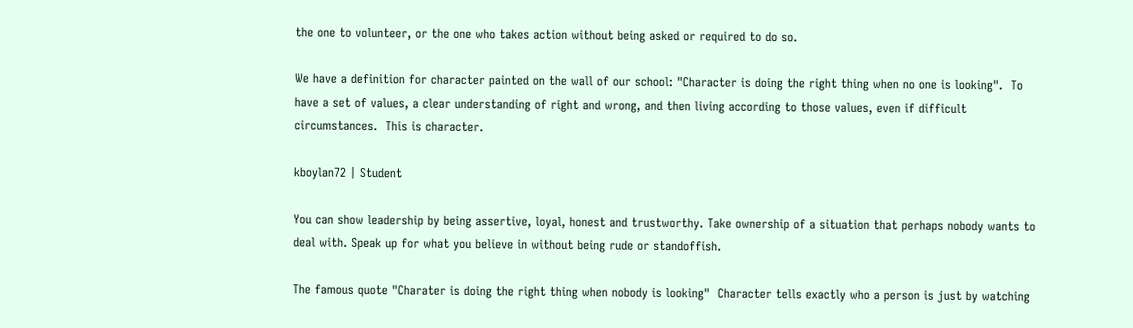the one to volunteer, or the one who takes action without being asked or required to do so.

We have a definition for character painted on the wall of our school: "Character is doing the right thing when no one is looking".  To have a set of values, a clear understanding of right and wrong, and then living according to those values, even if difficult circumstances.  This is character.

kboylan72 | Student

You can show leadership by being assertive, loyal, honest and trustworthy. Take ownership of a situation that perhaps nobody wants to deal with. Speak up for what you believe in without being rude or standoffish.

The famous quote "Charater is doing the right thing when nobody is looking"  Character tells exactly who a person is just by watching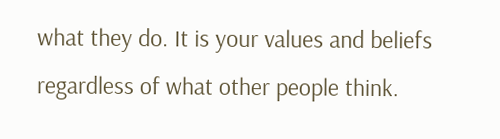what they do. It is your values and beliefs regardless of what other people think.